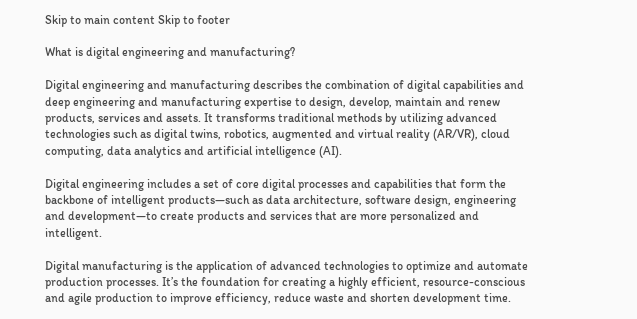Skip to main content Skip to footer

What is digital engineering and manufacturing?

Digital engineering and manufacturing describes the combination of digital capabilities and deep engineering and manufacturing expertise to design, develop, maintain and renew products, services and assets. It transforms traditional methods by utilizing advanced technologies such as digital twins, robotics, augmented and virtual reality (AR/VR), cloud computing, data analytics and artificial intelligence (AI).

Digital engineering includes a set of core digital processes and capabilities that form the backbone of intelligent products—such as data architecture, software design, engineering and development—to create products and services that are more personalized and intelligent.

Digital manufacturing is the application of advanced technologies to optimize and automate production processes. It’s the foundation for creating a highly efficient, resource-conscious and agile production to improve efficiency, reduce waste and shorten development time.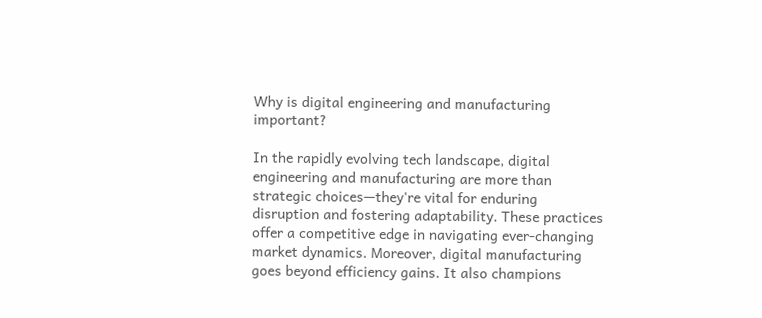Why is digital engineering and manufacturing important?

In the rapidly evolving tech landscape, digital engineering and manufacturing are more than strategic choices—they're vital for enduring disruption and fostering adaptability. These practices offer a competitive edge in navigating ever-changing market dynamics. Moreover, digital manufacturing goes beyond efficiency gains. It also champions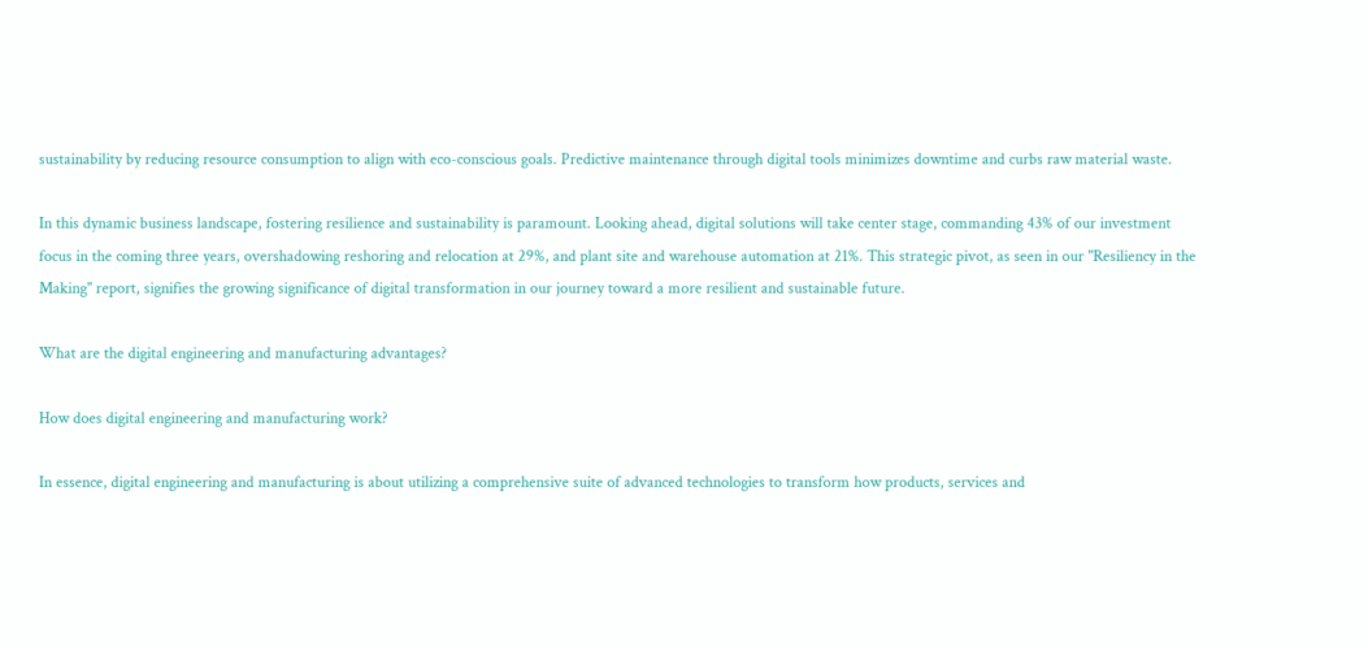sustainability by reducing resource consumption to align with eco-conscious goals. Predictive maintenance through digital tools minimizes downtime and curbs raw material waste.

In this dynamic business landscape, fostering resilience and sustainability is paramount. Looking ahead, digital solutions will take center stage, commanding 43% of our investment focus in the coming three years, overshadowing reshoring and relocation at 29%, and plant site and warehouse automation at 21%. This strategic pivot, as seen in our "Resiliency in the Making" report, signifies the growing significance of digital transformation in our journey toward a more resilient and sustainable future.

What are the digital engineering and manufacturing advantages?

How does digital engineering and manufacturing work?

In essence, digital engineering and manufacturing is about utilizing a comprehensive suite of advanced technologies to transform how products, services and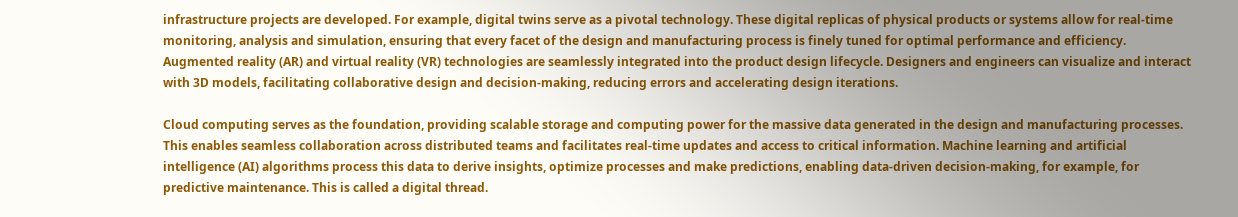infrastructure projects are developed. For example, digital twins serve as a pivotal technology. These digital replicas of physical products or systems allow for real-time monitoring, analysis and simulation, ensuring that every facet of the design and manufacturing process is finely tuned for optimal performance and efficiency. Augmented reality (AR) and virtual reality (VR) technologies are seamlessly integrated into the product design lifecycle. Designers and engineers can visualize and interact with 3D models, facilitating collaborative design and decision-making, reducing errors and accelerating design iterations.

Cloud computing serves as the foundation, providing scalable storage and computing power for the massive data generated in the design and manufacturing processes. This enables seamless collaboration across distributed teams and facilitates real-time updates and access to critical information. Machine learning and artificial intelligence (AI) algorithms process this data to derive insights, optimize processes and make predictions, enabling data-driven decision-making, for example, for predictive maintenance. This is called a digital thread.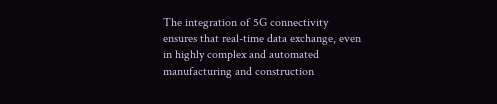The integration of 5G connectivity ensures that real-time data exchange, even in highly complex and automated manufacturing and construction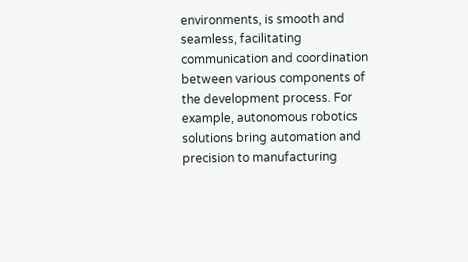environments, is smooth and seamless, facilitating communication and coordination between various components of the development process. For example, autonomous robotics solutions bring automation and precision to manufacturing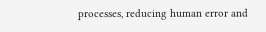processes, reducing human error and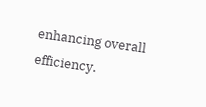enhancing overall efficiency.